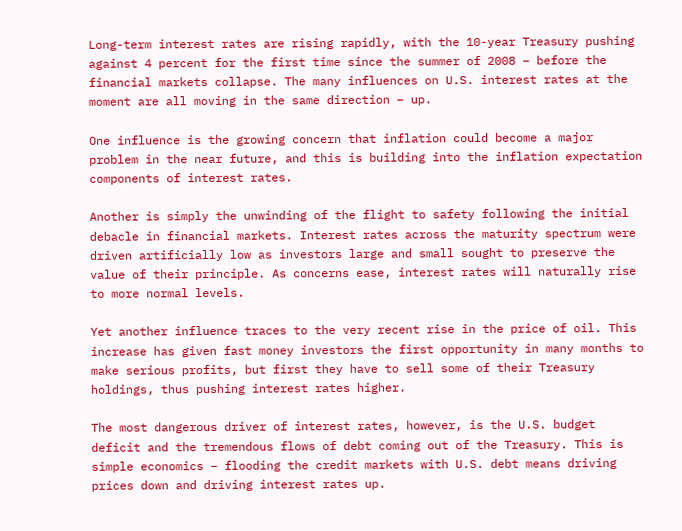Long-term interest rates are rising rapidly, with the 10-year Treasury pushing against 4 percent for the first time since the summer of 2008 – before the financial markets collapse. The many influences on U.S. interest rates at the moment are all moving in the same direction – up.

One influence is the growing concern that inflation could become a major problem in the near future, and this is building into the inflation expectation components of interest rates.

Another is simply the unwinding of the flight to safety following the initial debacle in financial markets. Interest rates across the maturity spectrum were driven artificially low as investors large and small sought to preserve the value of their principle. As concerns ease, interest rates will naturally rise to more normal levels.

Yet another influence traces to the very recent rise in the price of oil. This increase has given fast money investors the first opportunity in many months to make serious profits, but first they have to sell some of their Treasury holdings, thus pushing interest rates higher.

The most dangerous driver of interest rates, however, is the U.S. budget deficit and the tremendous flows of debt coming out of the Treasury. This is simple economics – flooding the credit markets with U.S. debt means driving prices down and driving interest rates up.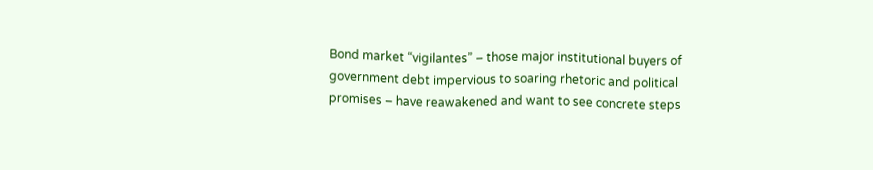Bond market “vigilantes” – those major institutional buyers of government debt impervious to soaring rhetoric and political promises – have reawakened and want to see concrete steps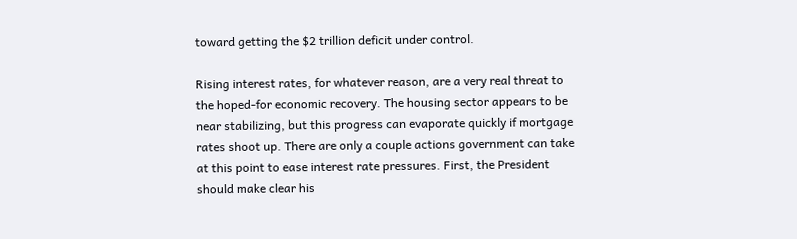toward getting the $2 trillion deficit under control.

Rising interest rates, for whatever reason, are a very real threat to the hoped-for economic recovery. The housing sector appears to be near stabilizing, but this progress can evaporate quickly if mortgage rates shoot up. There are only a couple actions government can take at this point to ease interest rate pressures. First, the President should make clear his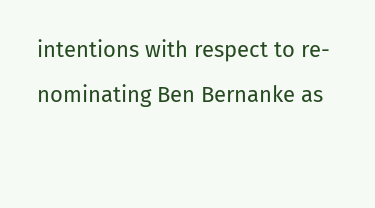intentions with respect to re-nominating Ben Bernanke as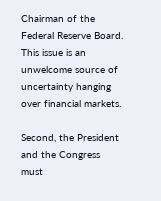Chairman of the Federal Reserve Board. This issue is an unwelcome source of uncertainty hanging over financial markets.

Second, the President and the Congress must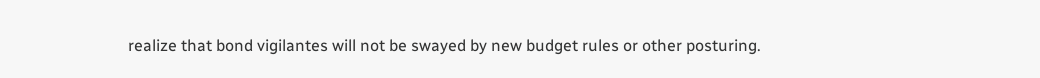realize that bond vigilantes will not be swayed by new budget rules or other posturing.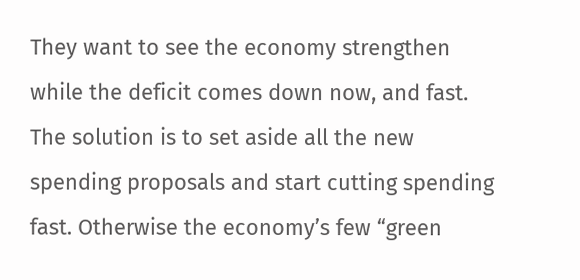They want to see the economy strengthen while the deficit comes down now, and fast. The solution is to set aside all the new spending proposals and start cutting spending fast. Otherwise the economy’s few “green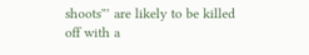shoots”’ are likely to be killed off with a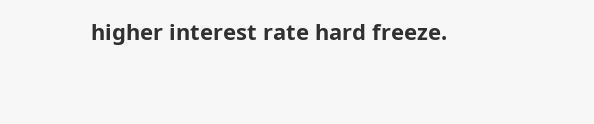higher interest rate hard freeze.